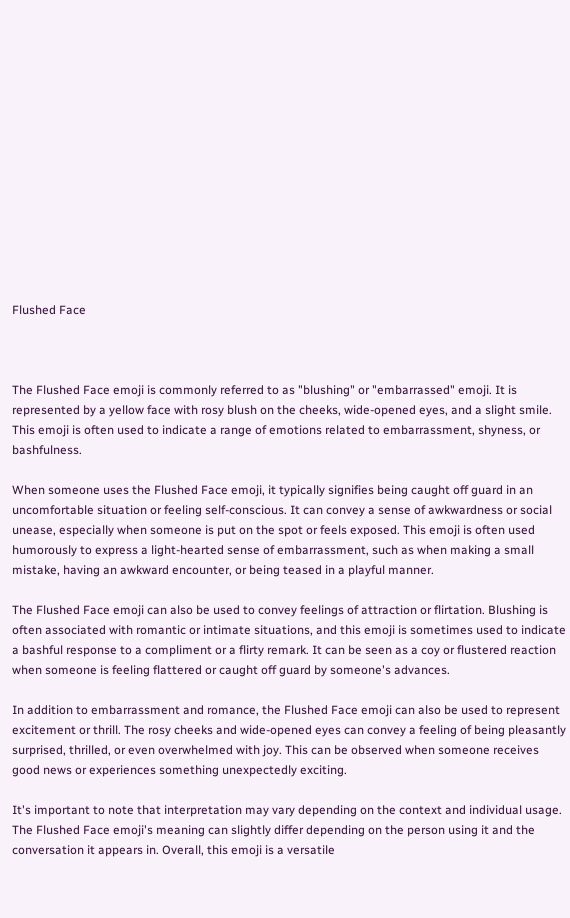Flushed Face



The Flushed Face emoji is commonly referred to as "blushing" or "embarrassed" emoji. It is represented by a yellow face with rosy blush on the cheeks, wide-opened eyes, and a slight smile. This emoji is often used to indicate a range of emotions related to embarrassment, shyness, or bashfulness.

When someone uses the Flushed Face emoji, it typically signifies being caught off guard in an uncomfortable situation or feeling self-conscious. It can convey a sense of awkwardness or social unease, especially when someone is put on the spot or feels exposed. This emoji is often used humorously to express a light-hearted sense of embarrassment, such as when making a small mistake, having an awkward encounter, or being teased in a playful manner.

The Flushed Face emoji can also be used to convey feelings of attraction or flirtation. Blushing is often associated with romantic or intimate situations, and this emoji is sometimes used to indicate a bashful response to a compliment or a flirty remark. It can be seen as a coy or flustered reaction when someone is feeling flattered or caught off guard by someone's advances.

In addition to embarrassment and romance, the Flushed Face emoji can also be used to represent excitement or thrill. The rosy cheeks and wide-opened eyes can convey a feeling of being pleasantly surprised, thrilled, or even overwhelmed with joy. This can be observed when someone receives good news or experiences something unexpectedly exciting.

It's important to note that interpretation may vary depending on the context and individual usage. The Flushed Face emoji's meaning can slightly differ depending on the person using it and the conversation it appears in. Overall, this emoji is a versatile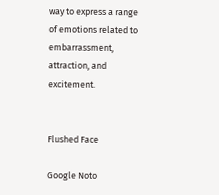way to express a range of emotions related to embarrassment, attraction, and excitement.


Flushed Face

Google Noto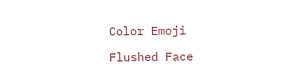Color Emoji

Flushed Face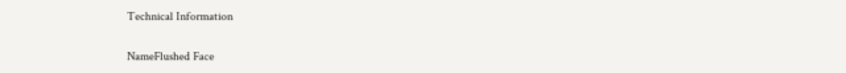Technical Information

NameFlushed Face